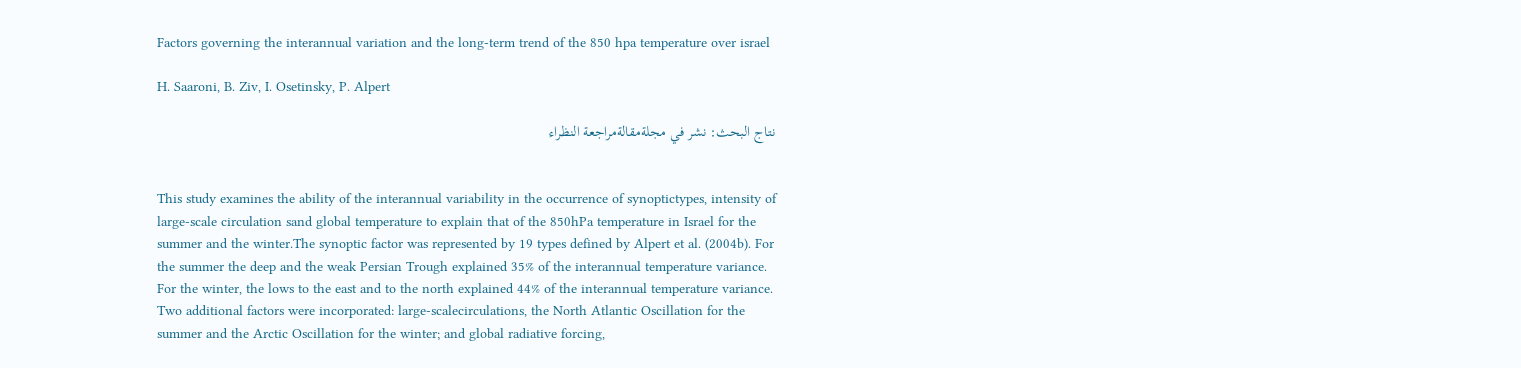Factors governing the interannual variation and the long-term trend of the 850 hpa temperature over israel

H. Saaroni, B. Ziv, I. Osetinsky, P. Alpert

نتاج البحث: نشر في مجلةمقالةمراجعة النظراء


This study examines the ability of the interannual variability in the occurrence of synoptictypes, intensity of large-scale circulation sand global temperature to explain that of the 850hPa temperature in Israel for the summer and the winter.The synoptic factor was represented by 19 types defined by Alpert et al. (2004b). For the summer the deep and the weak Persian Trough explained 35% of the interannual temperature variance. For the winter, the lows to the east and to the north explained 44% of the interannual temperature variance. Two additional factors were incorporated: large-scalecirculations, the North Atlantic Oscillation for the summer and the Arctic Oscillation for the winter; and global radiative forcing,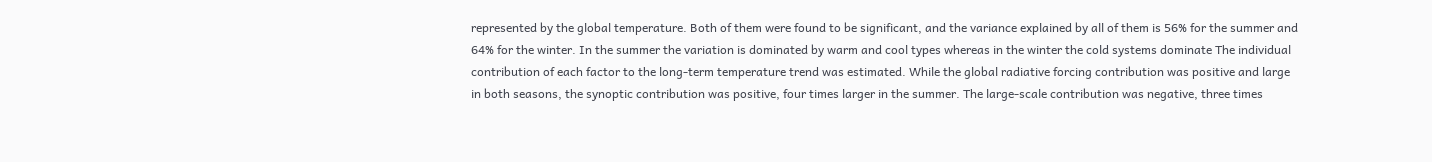represented by the global temperature. Both of them were found to be significant, and the variance explained by all of them is 56% for the summer and 64% for the winter. In the summer the variation is dominated by warm and cool types whereas in the winter the cold systems dominate The individual contribution of each factor to the long-term temperature trend was estimated. While the global radiative forcing contribution was positive and large in both seasons, the synoptic contribution was positive, four times larger in the summer. The large-scale contribution was negative, three times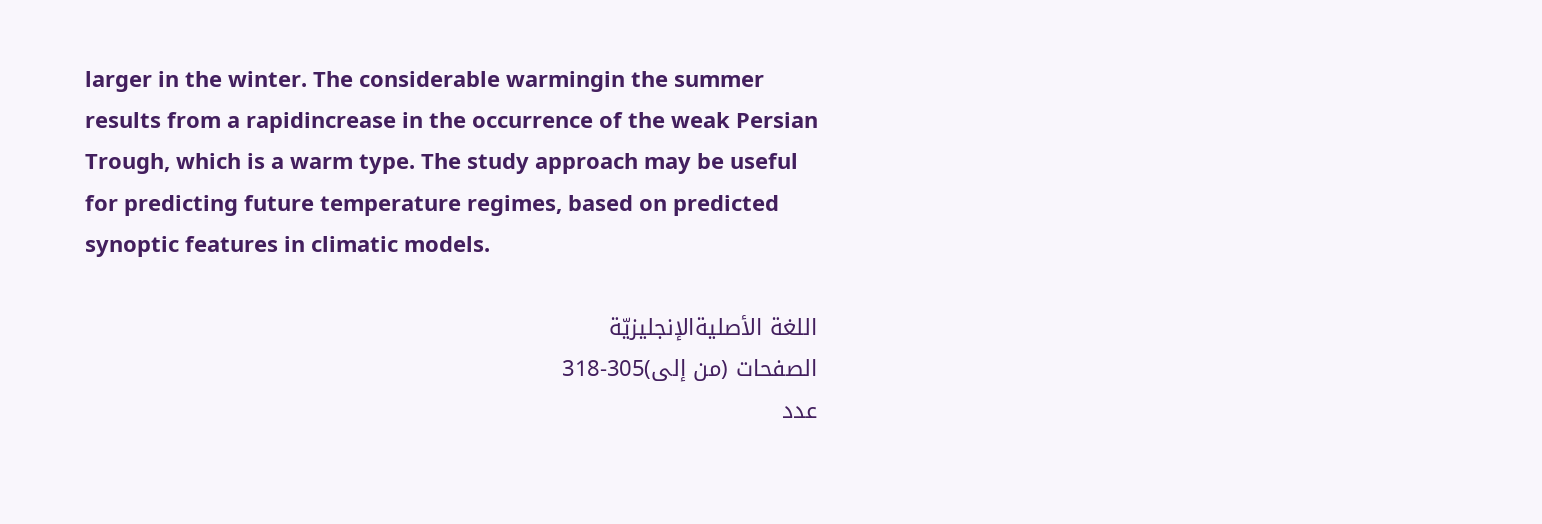larger in the winter. The considerable warmingin the summer results from a rapidincrease in the occurrence of the weak Persian Trough, which is a warm type. The study approach may be useful for predicting future temperature regimes, based on predicted synoptic features in climatic models.

اللغة الأصليةالإنجليزيّة
الصفحات (من إلى)305-318
عدد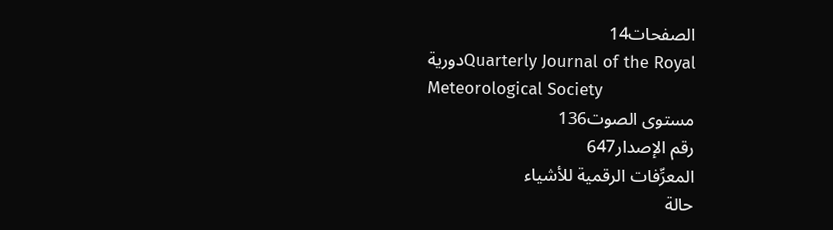الصفحات14
دوريةQuarterly Journal of the Royal Meteorological Society
مستوى الصوت136
رقم الإصدار647
المعرِّفات الرقمية للأشياء
حالة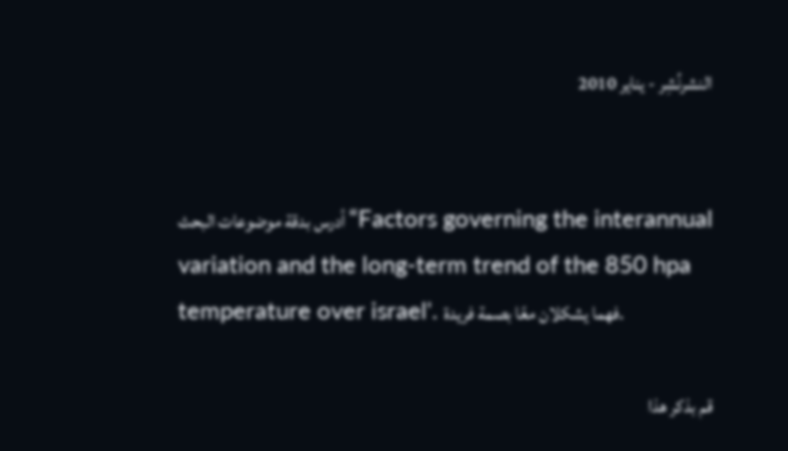النشرنُشِر - يناير 2010


أدرس بدقة موضوعات البحث “Factors governing the interannual variation and the long-term trend of the 850 hpa temperature over israel'. فهما يشكلان معًا بصمة فريدة.

قم بذكر هذا